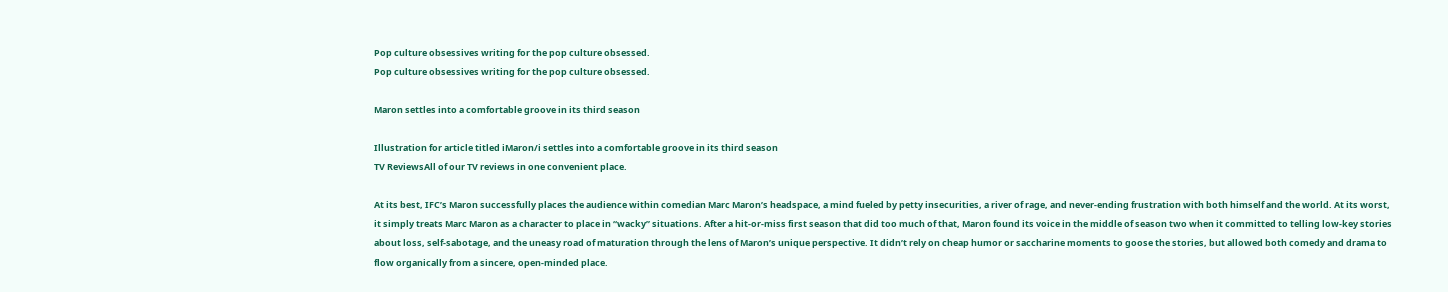Pop culture obsessives writing for the pop culture obsessed.
Pop culture obsessives writing for the pop culture obsessed.

Maron settles into a comfortable groove in its third season

Illustration for article titled iMaron/i settles into a comfortable groove in its third season
TV ReviewsAll of our TV reviews in one convenient place.

At its best, IFC’s Maron successfully places the audience within comedian Marc Maron’s headspace, a mind fueled by petty insecurities, a river of rage, and never-ending frustration with both himself and the world. At its worst, it simply treats Marc Maron as a character to place in “wacky” situations. After a hit-or-miss first season that did too much of that, Maron found its voice in the middle of season two when it committed to telling low-key stories about loss, self-sabotage, and the uneasy road of maturation through the lens of Maron’s unique perspective. It didn’t rely on cheap humor or saccharine moments to goose the stories, but allowed both comedy and drama to flow organically from a sincere, open-minded place.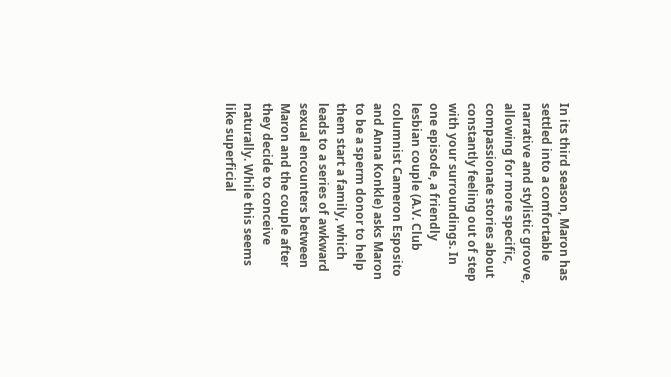In its third season, Maron has settled into a comfortable narrative and stylistic groove, allowing for more specific, compassionate stories about constantly feeling out of step with your surroundings. In one episode, a friendly lesbian couple (A.V. Club columnist Cameron Esposito and Anna Konkle) asks Maron to be a sperm donor to help them start a family, which leads to a series of awkward sexual encounters between Maron and the couple after they decide to conceive naturally. While this seems like superficial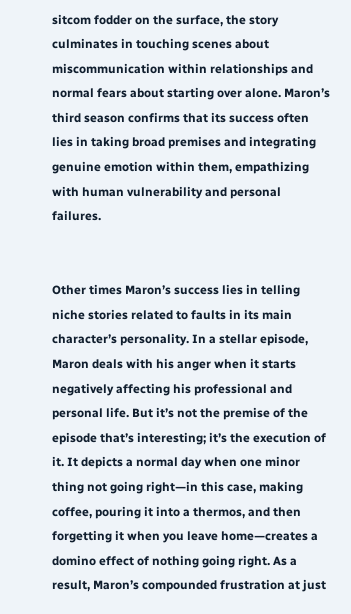sitcom fodder on the surface, the story culminates in touching scenes about miscommunication within relationships and normal fears about starting over alone. Maron’s third season confirms that its success often lies in taking broad premises and integrating genuine emotion within them, empathizing with human vulnerability and personal failures.


Other times Maron’s success lies in telling niche stories related to faults in its main character’s personality. In a stellar episode, Maron deals with his anger when it starts negatively affecting his professional and personal life. But it’s not the premise of the episode that’s interesting; it’s the execution of it. It depicts a normal day when one minor thing not going right—in this case, making coffee, pouring it into a thermos, and then forgetting it when you leave home—creates a domino effect of nothing going right. As a result, Maron’s compounded frustration at just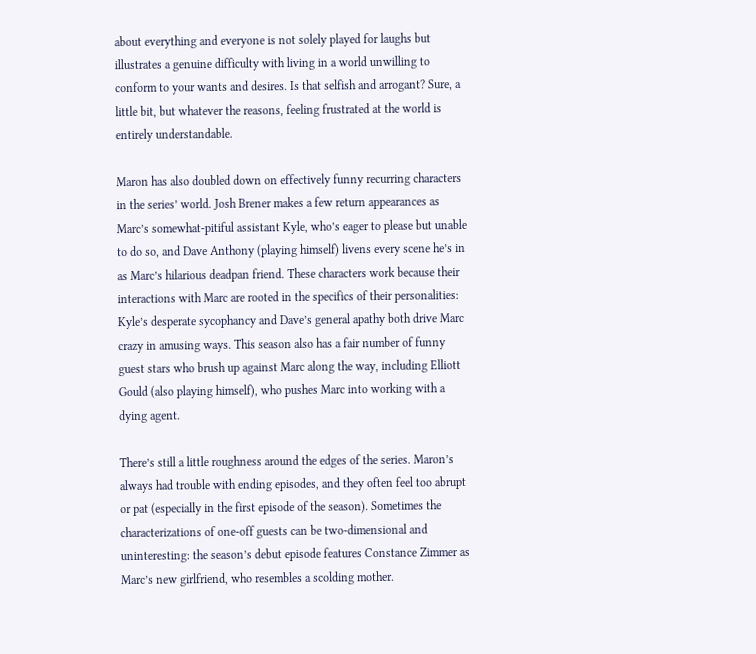about everything and everyone is not solely played for laughs but illustrates a genuine difficulty with living in a world unwilling to conform to your wants and desires. Is that selfish and arrogant? Sure, a little bit, but whatever the reasons, feeling frustrated at the world is entirely understandable.

Maron has also doubled down on effectively funny recurring characters in the series’ world. Josh Brener makes a few return appearances as Marc’s somewhat-pitiful assistant Kyle, who’s eager to please but unable to do so, and Dave Anthony (playing himself) livens every scene he’s in as Marc’s hilarious deadpan friend. These characters work because their interactions with Marc are rooted in the specifics of their personalities: Kyle’s desperate sycophancy and Dave’s general apathy both drive Marc crazy in amusing ways. This season also has a fair number of funny guest stars who brush up against Marc along the way, including Elliott Gould (also playing himself), who pushes Marc into working with a dying agent.

There’s still a little roughness around the edges of the series. Maron’s always had trouble with ending episodes, and they often feel too abrupt or pat (especially in the first episode of the season). Sometimes the characterizations of one-off guests can be two-dimensional and uninteresting: the season’s debut episode features Constance Zimmer as Marc’s new girlfriend, who resembles a scolding mother.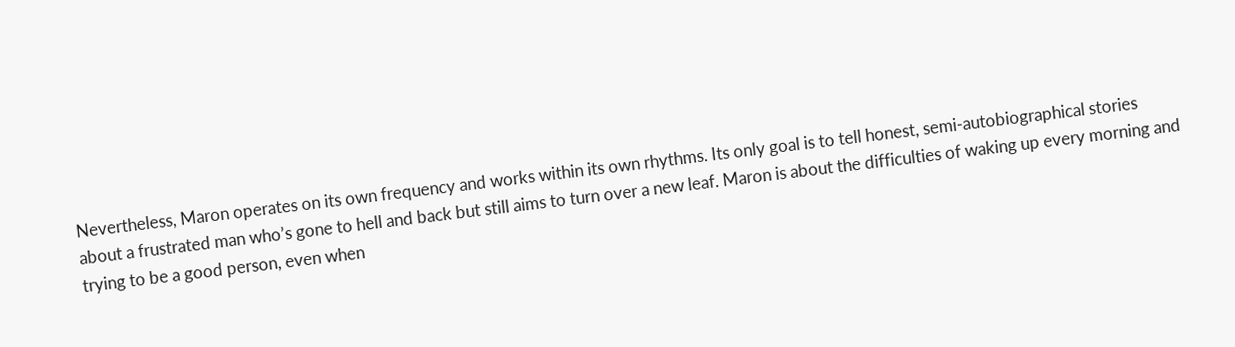Nevertheless, Maron operates on its own frequency and works within its own rhythms. Its only goal is to tell honest, semi-autobiographical stories about a frustrated man who’s gone to hell and back but still aims to turn over a new leaf. Maron is about the difficulties of waking up every morning and trying to be a good person, even when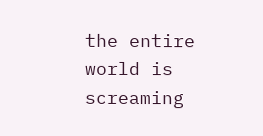the entire world is screaming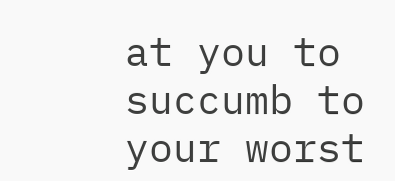at you to succumb to your worst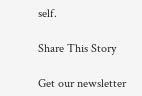self.

Share This Story

Get our newsletter